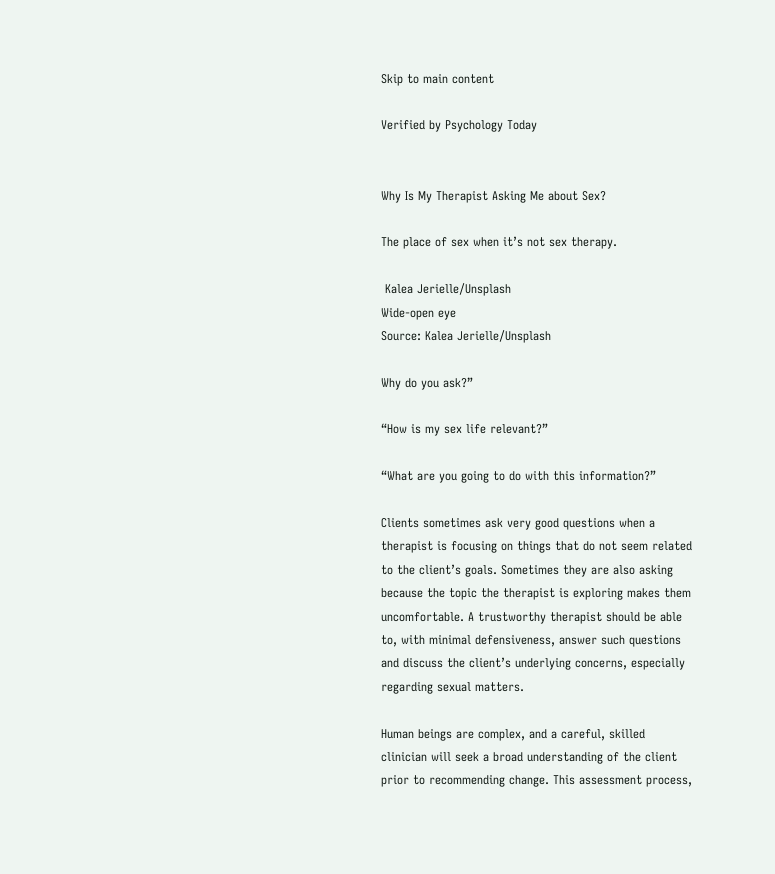Skip to main content

Verified by Psychology Today


Why Is My Therapist Asking Me about Sex?

The place of sex when it’s not sex therapy.

 Kalea Jerielle/Unsplash
Wide-open eye
Source: Kalea Jerielle/Unsplash

Why do you ask?”

“How is my sex life relevant?”

“What are you going to do with this information?”

Clients sometimes ask very good questions when a therapist is focusing on things that do not seem related to the client’s goals. Sometimes they are also asking because the topic the therapist is exploring makes them uncomfortable. A trustworthy therapist should be able to, with minimal defensiveness, answer such questions and discuss the client’s underlying concerns, especially regarding sexual matters.

Human beings are complex, and a careful, skilled clinician will seek a broad understanding of the client prior to recommending change. This assessment process,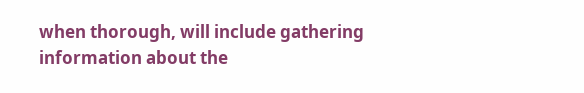when thorough, will include gathering information about the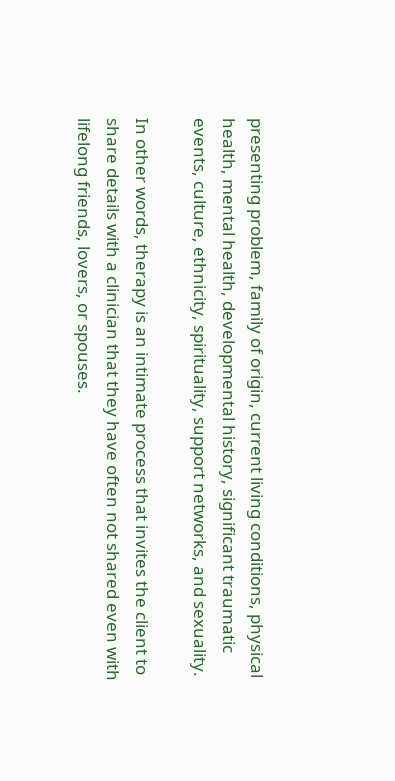presenting problem, family of origin, current living conditions, physical health, mental health, developmental history, significant traumatic events, culture, ethnicity, spirituality, support networks, and sexuality.

In other words, therapy is an intimate process that invites the client to share details with a clinician that they have often not shared even with lifelong friends, lovers, or spouses.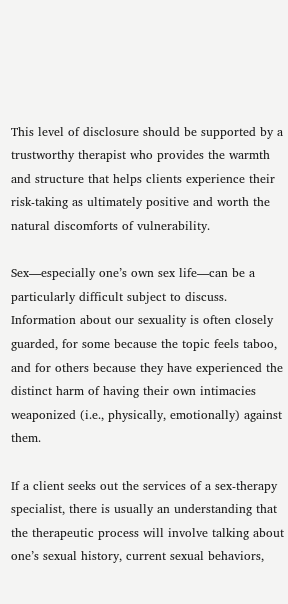This level of disclosure should be supported by a trustworthy therapist who provides the warmth and structure that helps clients experience their risk-taking as ultimately positive and worth the natural discomforts of vulnerability.

Sex—especially one’s own sex life—can be a particularly difficult subject to discuss. Information about our sexuality is often closely guarded, for some because the topic feels taboo, and for others because they have experienced the distinct harm of having their own intimacies weaponized (i.e., physically, emotionally) against them.

If a client seeks out the services of a sex-therapy specialist, there is usually an understanding that the therapeutic process will involve talking about one’s sexual history, current sexual behaviors,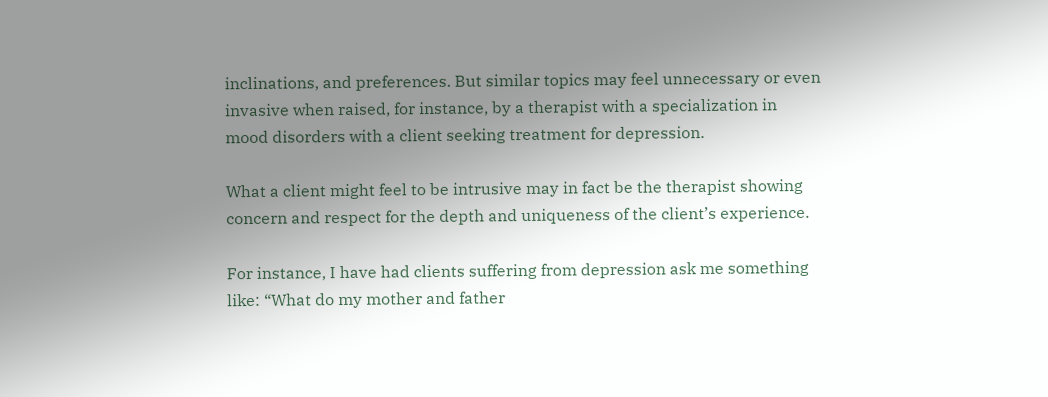inclinations, and preferences. But similar topics may feel unnecessary or even invasive when raised, for instance, by a therapist with a specialization in mood disorders with a client seeking treatment for depression.

What a client might feel to be intrusive may in fact be the therapist showing concern and respect for the depth and uniqueness of the client’s experience.

For instance, I have had clients suffering from depression ask me something like: “What do my mother and father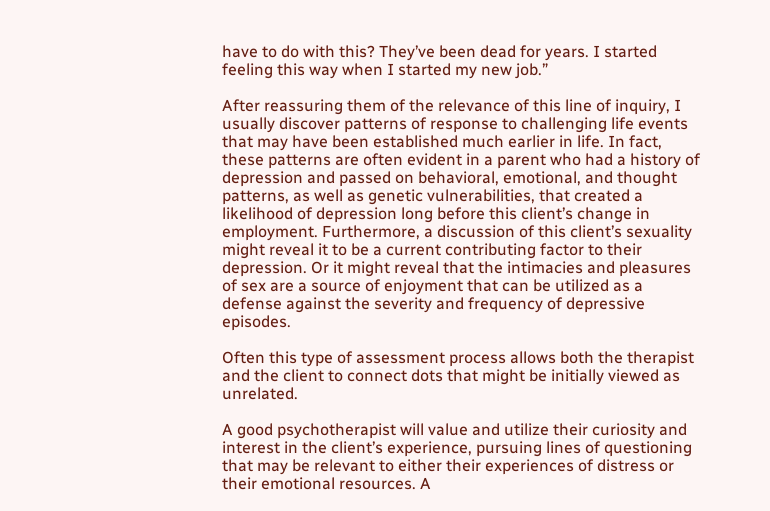have to do with this? They’ve been dead for years. I started feeling this way when I started my new job.”

After reassuring them of the relevance of this line of inquiry, I usually discover patterns of response to challenging life events that may have been established much earlier in life. In fact, these patterns are often evident in a parent who had a history of depression and passed on behavioral, emotional, and thought patterns, as well as genetic vulnerabilities, that created a likelihood of depression long before this client’s change in employment. Furthermore, a discussion of this client’s sexuality might reveal it to be a current contributing factor to their depression. Or it might reveal that the intimacies and pleasures of sex are a source of enjoyment that can be utilized as a defense against the severity and frequency of depressive episodes.

Often this type of assessment process allows both the therapist and the client to connect dots that might be initially viewed as unrelated.

A good psychotherapist will value and utilize their curiosity and interest in the client’s experience, pursuing lines of questioning that may be relevant to either their experiences of distress or their emotional resources. A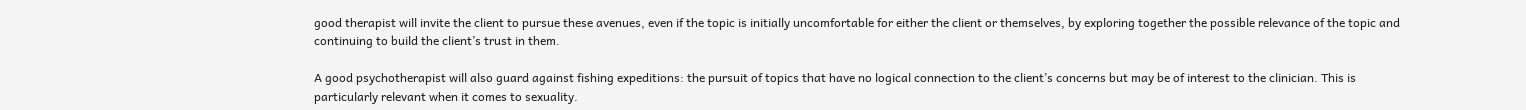good therapist will invite the client to pursue these avenues, even if the topic is initially uncomfortable for either the client or themselves, by exploring together the possible relevance of the topic and continuing to build the client’s trust in them.

A good psychotherapist will also guard against fishing expeditions: the pursuit of topics that have no logical connection to the client’s concerns but may be of interest to the clinician. This is particularly relevant when it comes to sexuality.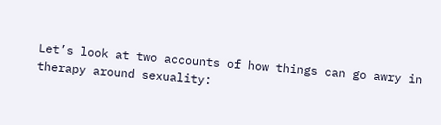Let’s look at two accounts of how things can go awry in therapy around sexuality: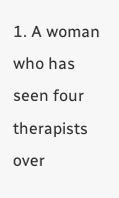1. A woman who has seen four therapists over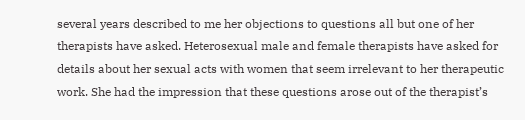several years described to me her objections to questions all but one of her therapists have asked. Heterosexual male and female therapists have asked for details about her sexual acts with women that seem irrelevant to her therapeutic work. She had the impression that these questions arose out of the therapist’s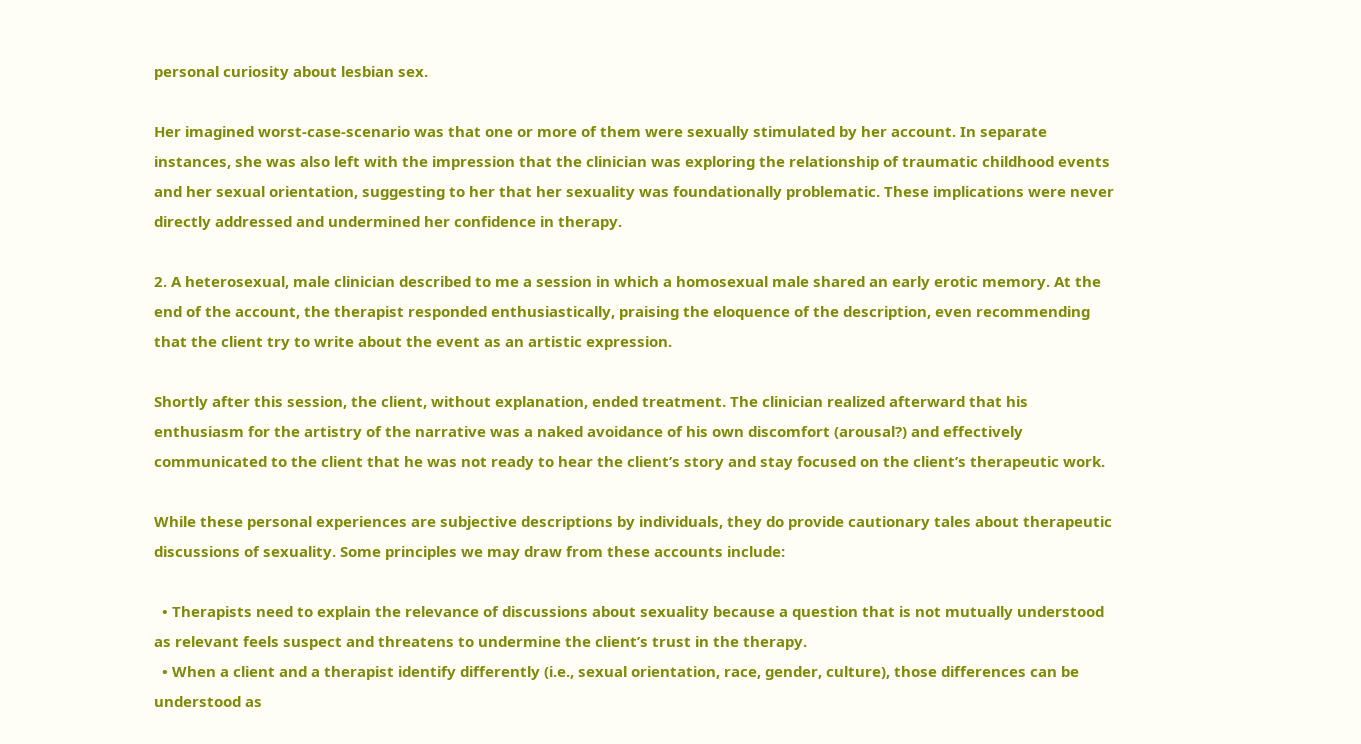personal curiosity about lesbian sex.

Her imagined worst-case-scenario was that one or more of them were sexually stimulated by her account. In separate instances, she was also left with the impression that the clinician was exploring the relationship of traumatic childhood events and her sexual orientation, suggesting to her that her sexuality was foundationally problematic. These implications were never directly addressed and undermined her confidence in therapy.

2. A heterosexual, male clinician described to me a session in which a homosexual male shared an early erotic memory. At the end of the account, the therapist responded enthusiastically, praising the eloquence of the description, even recommending that the client try to write about the event as an artistic expression.

Shortly after this session, the client, without explanation, ended treatment. The clinician realized afterward that his enthusiasm for the artistry of the narrative was a naked avoidance of his own discomfort (arousal?) and effectively communicated to the client that he was not ready to hear the client’s story and stay focused on the client’s therapeutic work.

While these personal experiences are subjective descriptions by individuals, they do provide cautionary tales about therapeutic discussions of sexuality. Some principles we may draw from these accounts include:

  • Therapists need to explain the relevance of discussions about sexuality because a question that is not mutually understood as relevant feels suspect and threatens to undermine the client’s trust in the therapy.
  • When a client and a therapist identify differently (i.e., sexual orientation, race, gender, culture), those differences can be understood as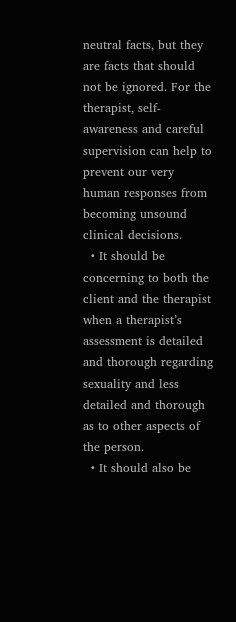neutral facts, but they are facts that should not be ignored. For the therapist, self-awareness and careful supervision can help to prevent our very human responses from becoming unsound clinical decisions.
  • It should be concerning to both the client and the therapist when a therapist’s assessment is detailed and thorough regarding sexuality and less detailed and thorough as to other aspects of the person.
  • It should also be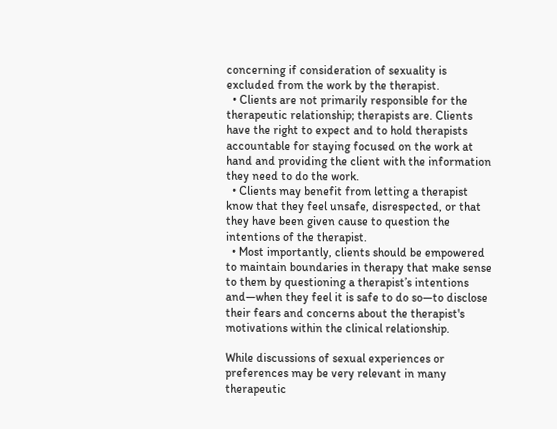concerning if consideration of sexuality is excluded from the work by the therapist.
  • Clients are not primarily responsible for the therapeutic relationship; therapists are. Clients have the right to expect and to hold therapists accountable for staying focused on the work at hand and providing the client with the information they need to do the work.
  • Clients may benefit from letting a therapist know that they feel unsafe, disrespected, or that they have been given cause to question the intentions of the therapist.
  • Most importantly, clients should be empowered to maintain boundaries in therapy that make sense to them by questioning a therapist’s intentions and—when they feel it is safe to do so—to disclose their fears and concerns about the therapist's motivations within the clinical relationship.

While discussions of sexual experiences or preferences may be very relevant in many therapeutic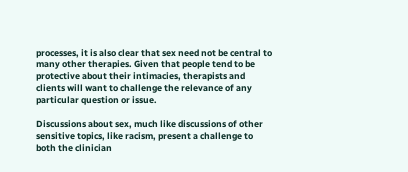processes, it is also clear that sex need not be central to many other therapies. Given that people tend to be protective about their intimacies, therapists and clients will want to challenge the relevance of any particular question or issue.

Discussions about sex, much like discussions of other sensitive topics, like racism, present a challenge to both the clinician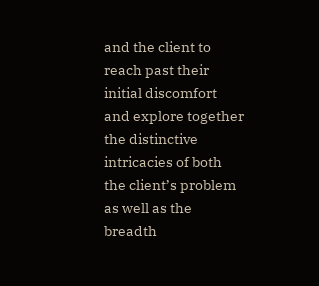and the client to reach past their initial discomfort and explore together the distinctive intricacies of both the client’s problem as well as the breadth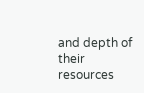and depth of their resources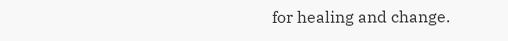for healing and change.